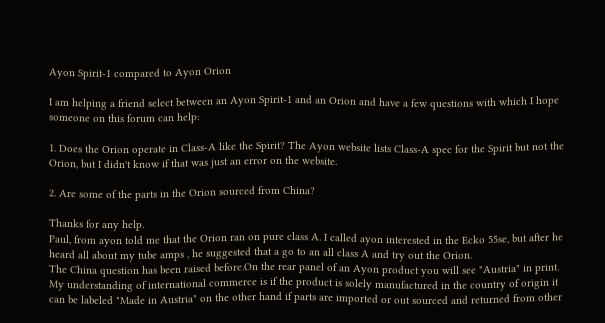Ayon Spirit-1 compared to Ayon Orion

I am helping a friend select between an Ayon Spirit-1 and an Orion and have a few questions with which I hope someone on this forum can help:

1. Does the Orion operate in Class-A like the Spirit? The Ayon website lists Class-A spec for the Spirit but not the Orion, but I didn't know if that was just an error on the website.

2. Are some of the parts in the Orion sourced from China?

Thanks for any help.
Paul, from ayon told me that the Orion ran on pure class A. I called ayon interested in the Ecko 55se, but after he heard all about my tube amps , he suggested that a go to an all class A and try out the Orion.
The China question has been raised before.On the rear panel of an Ayon product you will see "Austria" in print.
My understanding of international commerce is if the product is solely manufactured in the country of origin it can be labeled "Made in Austria" on the other hand if parts are imported or out sourced and returned from other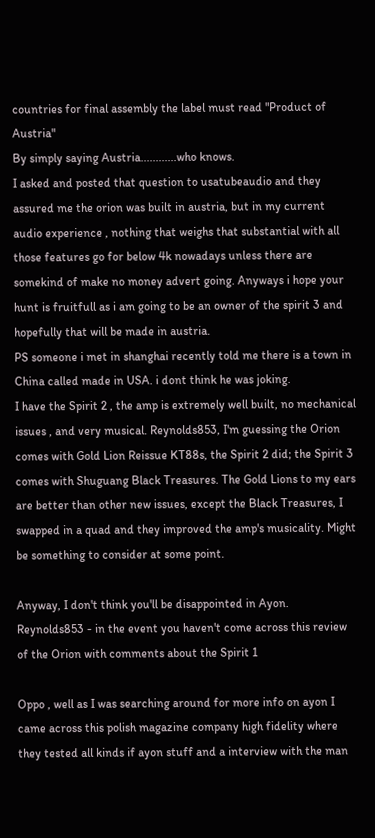countries for final assembly the label must read "Product of Austria"
By simply saying Austria............who knows.
I asked and posted that question to usatubeaudio and they assured me the orion was built in austria, but in my current audio experience , nothing that weighs that substantial with all those features go for below 4k nowadays unless there are somekind of make no money advert going. Anyways i hope your hunt is fruitfull as i am going to be an owner of the spirit 3 and hopefully that will be made in austria.
PS someone i met in shanghai recently told me there is a town in China called made in USA. i dont think he was joking.
I have the Spirit 2 , the amp is extremely well built, no mechanical issues , and very musical. Reynolds853, I'm guessing the Orion comes with Gold Lion Reissue KT88s, the Spirit 2 did; the Spirit 3 comes with Shuguang Black Treasures. The Gold Lions to my ears are better than other new issues, except the Black Treasures, I swapped in a quad and they improved the amp's musicality. Might be something to consider at some point.

Anyway, I don't think you'll be disappointed in Ayon.
Reynolds853 - in the event you haven't come across this review of the Orion with comments about the Spirit 1

Oppo , well as I was searching around for more info on ayon I came across this polish magazine company high fidelity where they tested all kinds if ayon stuff and a interview with the man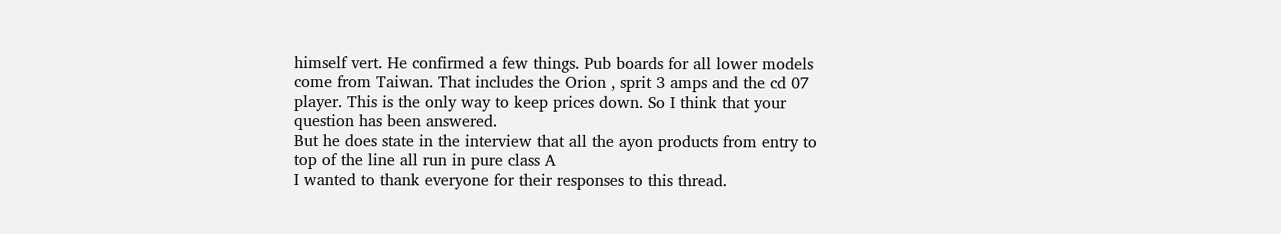himself vert. He confirmed a few things. Pub boards for all lower models come from Taiwan. That includes the Orion , sprit 3 amps and the cd 07 player. This is the only way to keep prices down. So I think that your question has been answered.
But he does state in the interview that all the ayon products from entry to top of the line all run in pure class A
I wanted to thank everyone for their responses to this thread.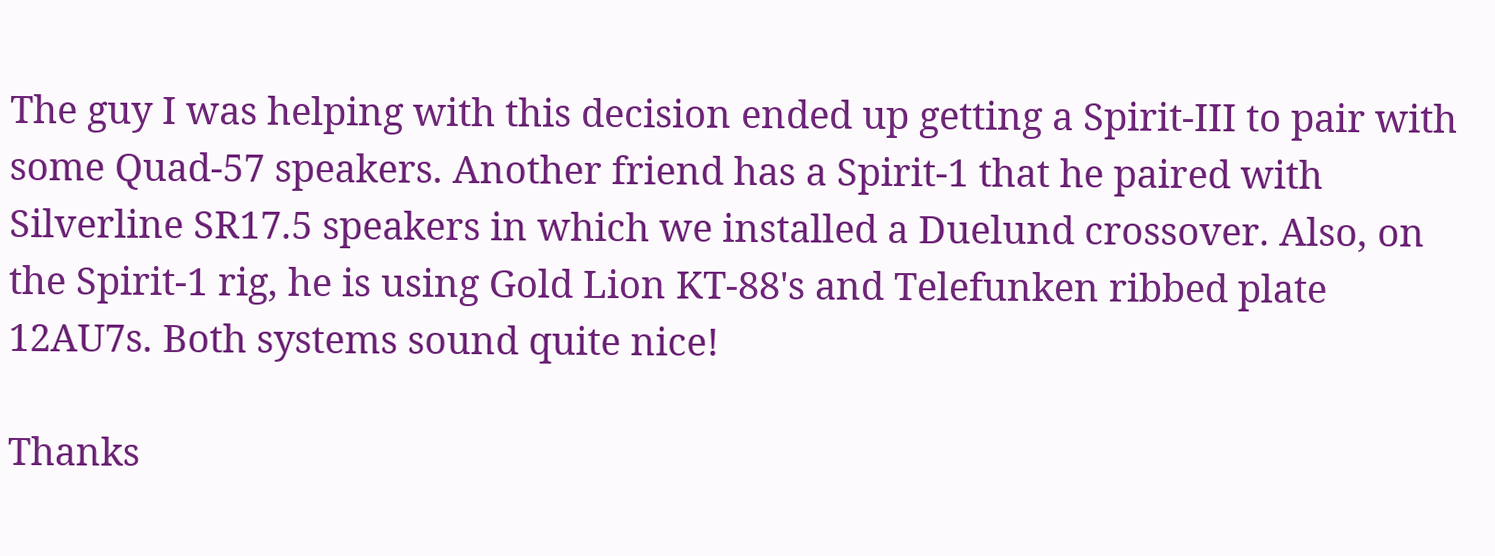The guy I was helping with this decision ended up getting a Spirit-III to pair with some Quad-57 speakers. Another friend has a Spirit-1 that he paired with Silverline SR17.5 speakers in which we installed a Duelund crossover. Also, on the Spirit-1 rig, he is using Gold Lion KT-88's and Telefunken ribbed plate 12AU7s. Both systems sound quite nice!

Thanks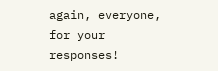again, everyone, for your responses!